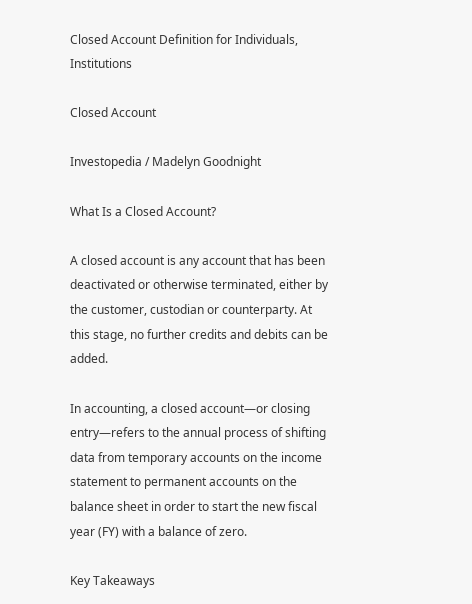Closed Account Definition for Individuals, Institutions

Closed Account

Investopedia / Madelyn Goodnight

What Is a Closed Account?

A closed account is any account that has been deactivated or otherwise terminated, either by the customer, custodian or counterparty. At this stage, no further credits and debits can be added.

In accounting, a closed account—or closing entry—refers to the annual process of shifting data from temporary accounts on the income statement to permanent accounts on the balance sheet in order to start the new fiscal year (FY) with a balance of zero.

Key Takeaways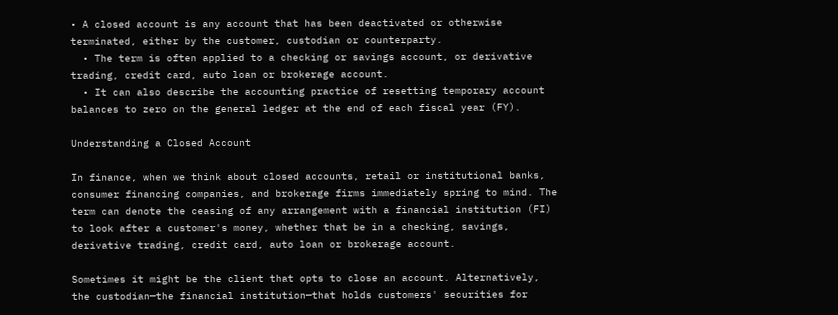• A closed account is any account that has been deactivated or otherwise terminated, either by the customer, custodian or counterparty.
  • The term is often applied to a checking or savings account, or derivative trading, credit card, auto loan or brokerage account.
  • It can also describe the accounting practice of resetting temporary account balances to zero on the general ledger at the end of each fiscal year (FY).

Understanding a Closed Account

In finance, when we think about closed accounts, retail or institutional banks, consumer financing companies, and brokerage firms immediately spring to mind. The term can denote the ceasing of any arrangement with a financial institution (FI) to look after a customer's money, whether that be in a checking, savings, derivative trading, credit card, auto loan or brokerage account.

Sometimes it might be the client that opts to close an account. Alternatively, the custodian—the financial institution—that holds customers' securities for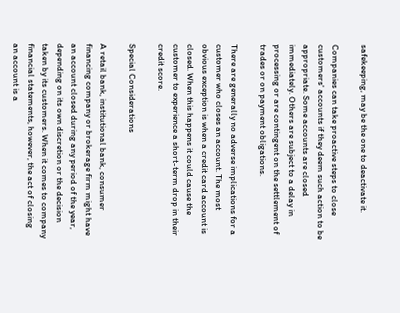safekeeping, may be the one to deactivate it.

Companies can take proactive steps to close customers' accounts if they deem such action to be appropriate. Some accounts are closed immediately. Others are subject to a delay in processing or are contingent on the settlement of trades or on payment obligations.

There are generally no adverse implications for a customer who closes an account. The most obvious exception is when a credit card account is closed. When this happens it could cause the customer to experience a short-term drop in their credit score.

Special Considerations

A retail bank, institutional bank, consumer financing company or brokerage firm might have an account closed during any period of the year, depending on its own discretion or the decision taken by its customers. When it comes to company financial statements, however, the act of closing an account is a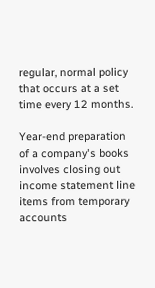regular, normal policy that occurs at a set time every 12 months.

Year-end preparation of a company's books involves closing out income statement line items from temporary accounts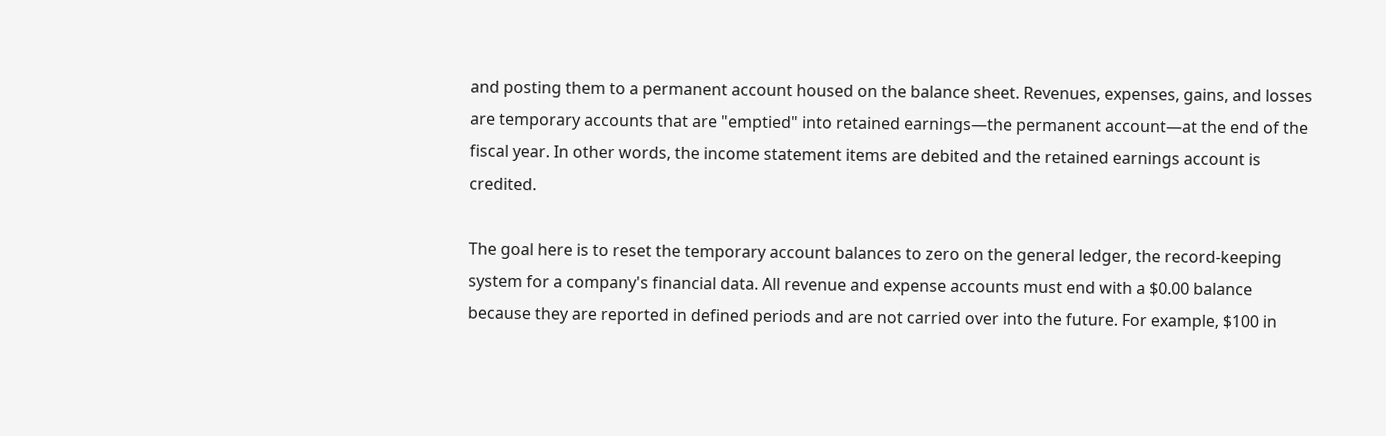and posting them to a permanent account housed on the balance sheet. Revenues, expenses, gains, and losses are temporary accounts that are "emptied" into retained earnings—the permanent account—at the end of the fiscal year. In other words, the income statement items are debited and the retained earnings account is credited.

The goal here is to reset the temporary account balances to zero on the general ledger, the record-keeping system for a company's financial data. All revenue and expense accounts must end with a $0.00 balance because they are reported in defined periods and are not carried over into the future. For example, $100 in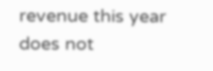revenue this year does not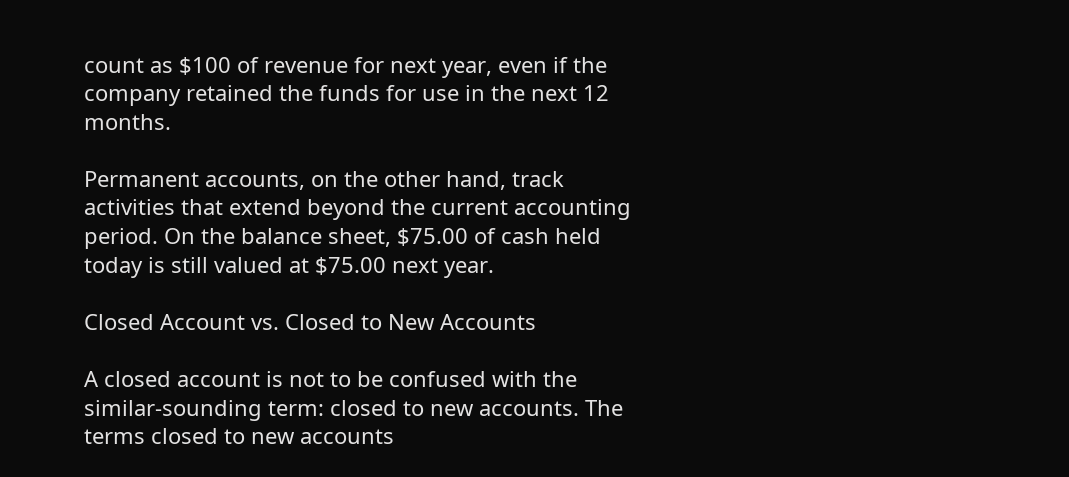count as $100 of revenue for next year, even if the company retained the funds for use in the next 12 months.

Permanent accounts, on the other hand, track activities that extend beyond the current accounting period. On the balance sheet, $75.00 of cash held today is still valued at $75.00 next year.

Closed Account vs. Closed to New Accounts

A closed account is not to be confused with the similar-sounding term: closed to new accounts. The terms closed to new accounts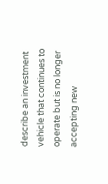describe an investment vehicle that continues to operate but is no longer accepting new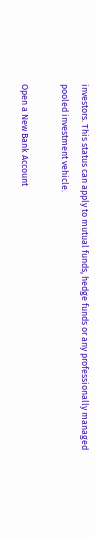investors. This status can apply to mutual funds, hedge funds or any professionally managed pooled investment vehicle.

Open a New Bank Account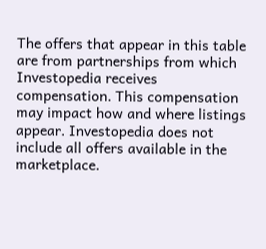The offers that appear in this table are from partnerships from which Investopedia receives compensation. This compensation may impact how and where listings appear. Investopedia does not include all offers available in the marketplace.